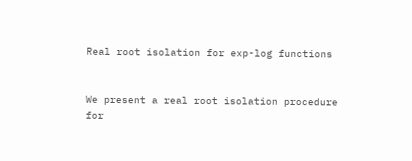Real root isolation for exp-log functions


We present a real root isolation procedure for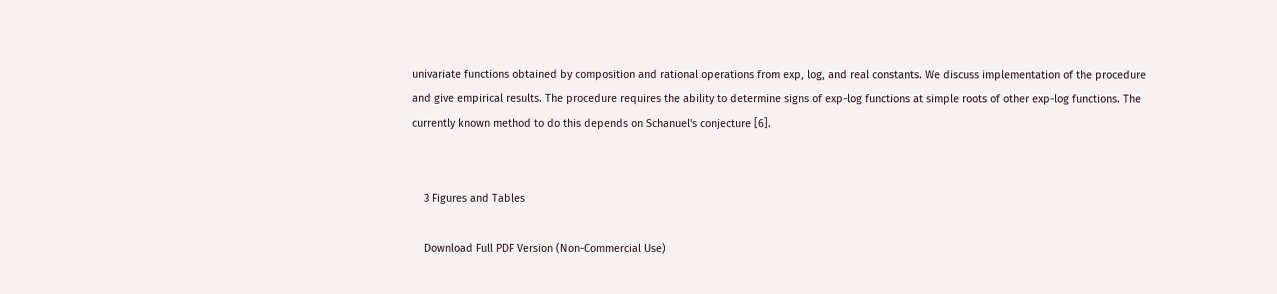univariate functions obtained by composition and rational operations from exp, log, and real constants. We discuss implementation of the procedure and give empirical results. The procedure requires the ability to determine signs of exp-log functions at simple roots of other exp-log functions. The currently known method to do this depends on Schanuel's conjecture [6].


    3 Figures and Tables

    Download Full PDF Version (Non-Commercial Use)